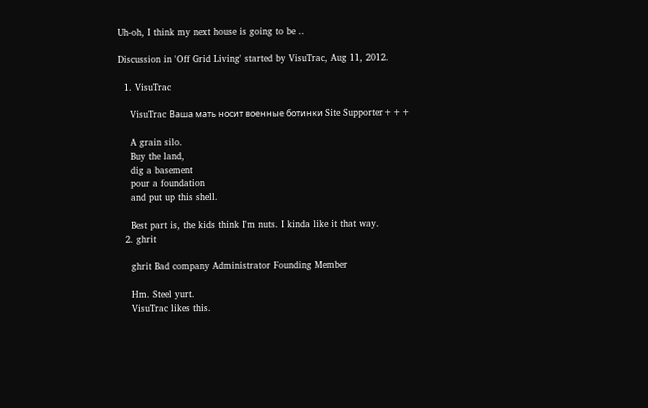Uh-oh, I think my next house is going to be ..

Discussion in 'Off Grid Living' started by VisuTrac, Aug 11, 2012.

  1. VisuTrac

    VisuTrac Ваша мать носит военные ботинки Site Supporter+++

    A grain silo.
    Buy the land,
    dig a basement
    pour a foundation
    and put up this shell.

    Best part is, the kids think I'm nuts. I kinda like it that way.
  2. ghrit

    ghrit Bad company Administrator Founding Member

    Hm. Steel yurt.
    VisuTrac likes this.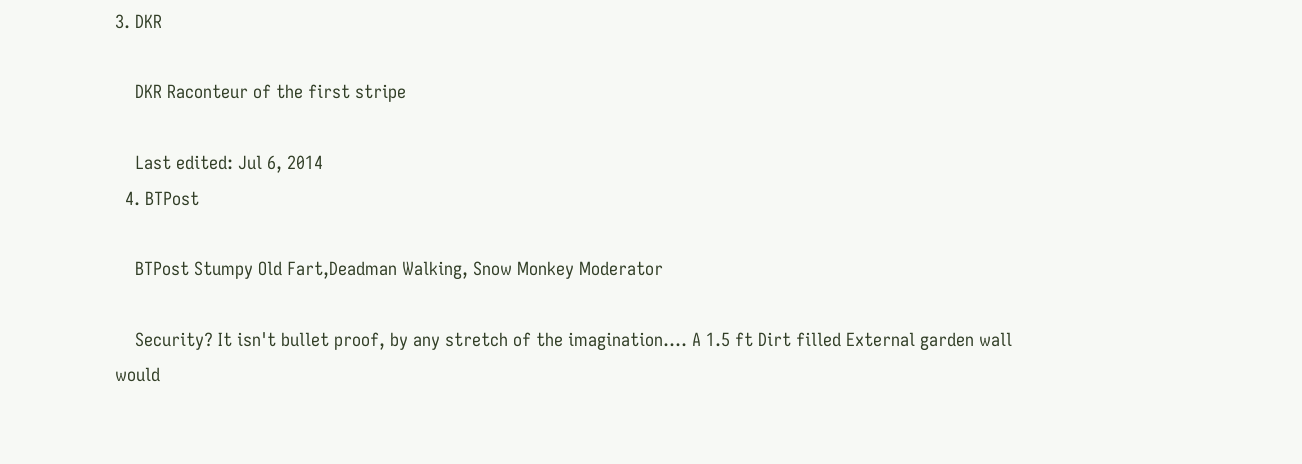3. DKR

    DKR Raconteur of the first stripe

    Last edited: Jul 6, 2014
  4. BTPost

    BTPost Stumpy Old Fart,Deadman Walking, Snow Monkey Moderator

    Security? It isn't bullet proof, by any stretch of the imagination.... A 1.5 ft Dirt filled External garden wall would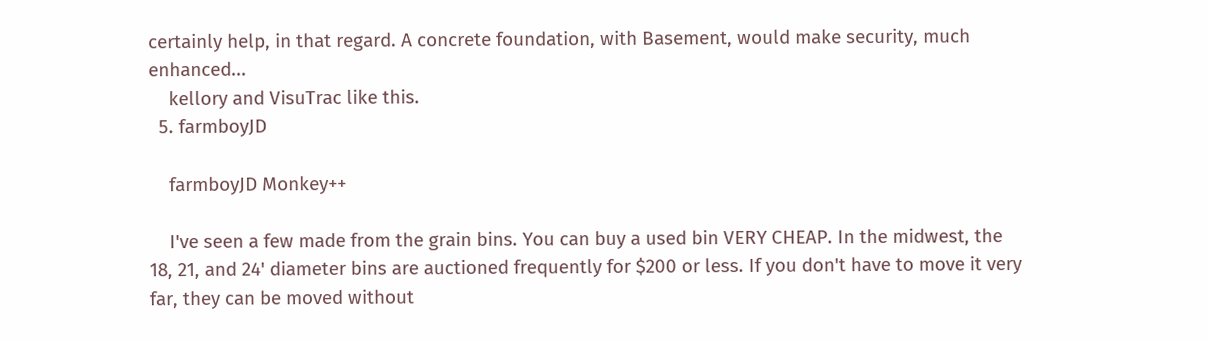certainly help, in that regard. A concrete foundation, with Basement, would make security, much enhanced...
    kellory and VisuTrac like this.
  5. farmboyJD

    farmboyJD Monkey++

    I've seen a few made from the grain bins. You can buy a used bin VERY CHEAP. In the midwest, the 18, 21, and 24' diameter bins are auctioned frequently for $200 or less. If you don't have to move it very far, they can be moved without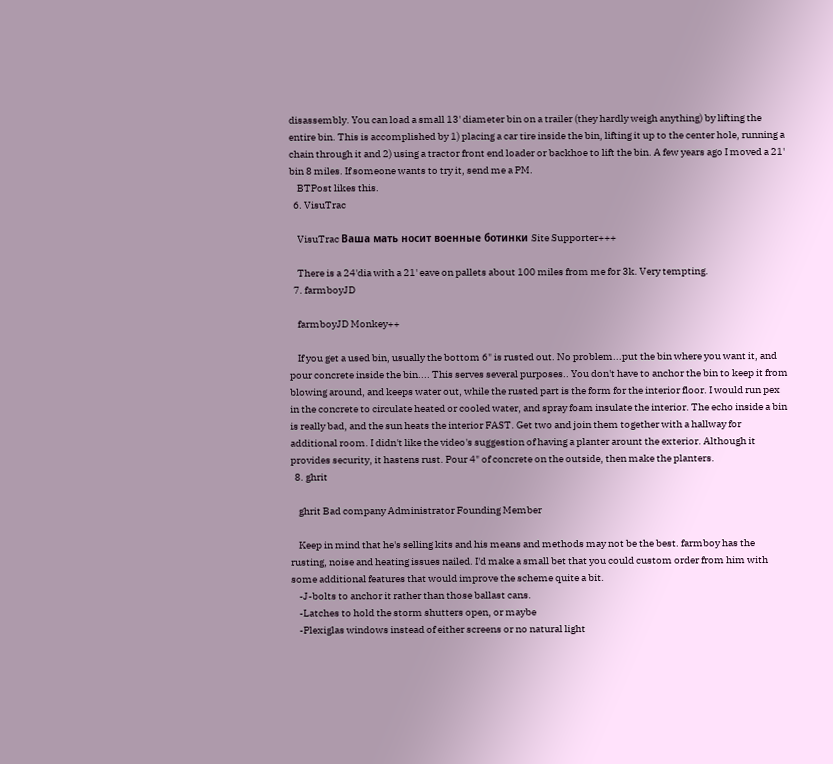disassembly. You can load a small 13' diameter bin on a trailer (they hardly weigh anything) by lifting the entire bin. This is accomplished by 1) placing a car tire inside the bin, lifting it up to the center hole, running a chain through it and 2) using a tractor front end loader or backhoe to lift the bin. A few years ago I moved a 21' bin 8 miles. If someone wants to try it, send me a PM.
    BTPost likes this.
  6. VisuTrac

    VisuTrac Ваша мать носит военные ботинки Site Supporter+++

    There is a 24'dia with a 21' eave on pallets about 100 miles from me for 3k. Very tempting.
  7. farmboyJD

    farmboyJD Monkey++

    If you get a used bin, usually the bottom 6" is rusted out. No problem...put the bin where you want it, and pour concrete inside the bin.... This serves several purposes.. You don't have to anchor the bin to keep it from blowing around, and keeps water out, while the rusted part is the form for the interior floor. I would run pex in the concrete to circulate heated or cooled water, and spray foam insulate the interior. The echo inside a bin is really bad, and the sun heats the interior FAST. Get two and join them together with a hallway for additional room. I didn't like the video's suggestion of having a planter arount the exterior. Although it provides security, it hastens rust. Pour 4" of concrete on the outside, then make the planters.
  8. ghrit

    ghrit Bad company Administrator Founding Member

    Keep in mind that he's selling kits and his means and methods may not be the best. farmboy has the rusting, noise and heating issues nailed. I'd make a small bet that you could custom order from him with some additional features that would improve the scheme quite a bit.
    -J-bolts to anchor it rather than those ballast cans.
    -Latches to hold the storm shutters open, or maybe
    -Plexiglas windows instead of either screens or no natural light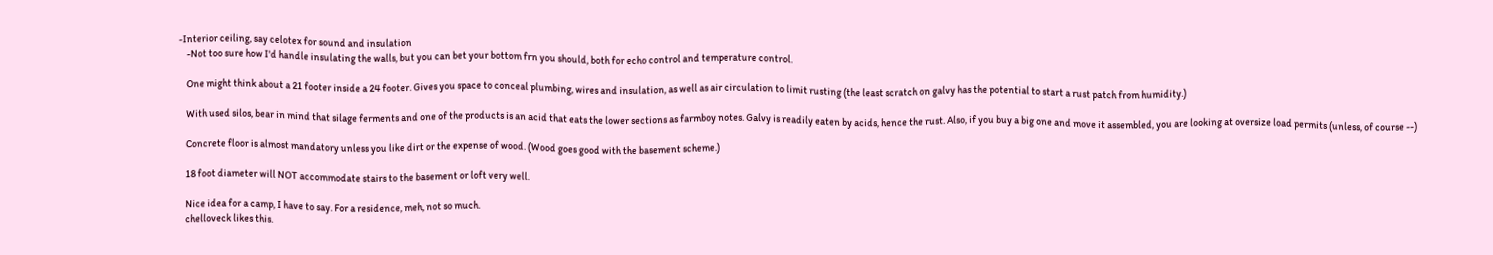-Interior ceiling, say celotex for sound and insulation
    -Not too sure how I'd handle insulating the walls, but you can bet your bottom frn you should, both for echo control and temperature control.

    One might think about a 21 footer inside a 24 footer. Gives you space to conceal plumbing, wires and insulation, as well as air circulation to limit rusting (the least scratch on galvy has the potential to start a rust patch from humidity.)

    With used silos, bear in mind that silage ferments and one of the products is an acid that eats the lower sections as farmboy notes. Galvy is readily eaten by acids, hence the rust. Also, if you buy a big one and move it assembled, you are looking at oversize load permits (unless, of course --)

    Concrete floor is almost mandatory unless you like dirt or the expense of wood. (Wood goes good with the basement scheme.)

    18 foot diameter will NOT accommodate stairs to the basement or loft very well.

    Nice idea for a camp, I have to say. For a residence, meh, not so much.
    chelloveck likes this.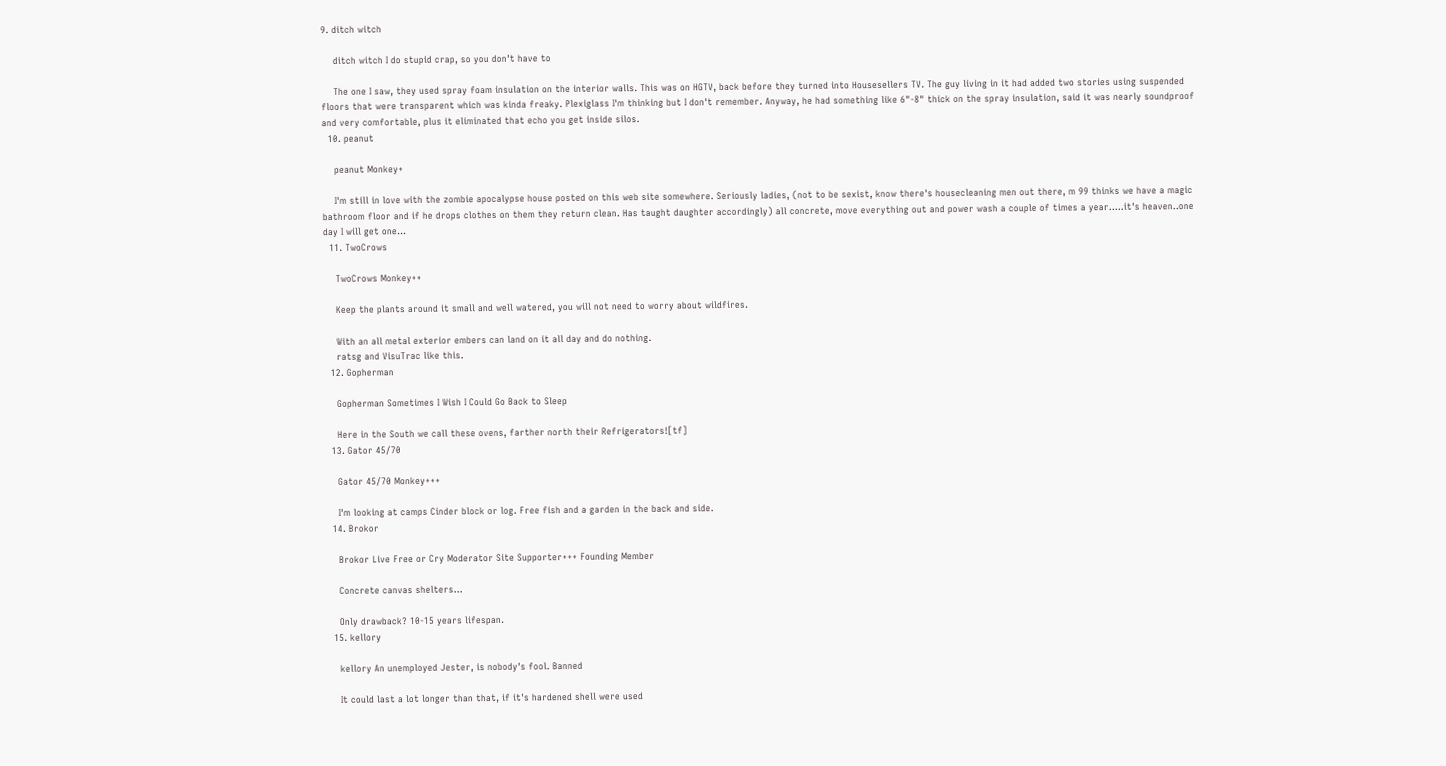9. ditch witch

    ditch witch I do stupid crap, so you don't have to

    The one I saw, they used spray foam insulation on the interior walls. This was on HGTV, back before they turned into Housesellers TV. The guy living in it had added two stories using suspended floors that were transparent which was kinda freaky. Plexiglass I'm thinking but I don't remember. Anyway, he had something like 6"-8" thick on the spray insulation, said it was nearly soundproof and very comfortable, plus it eliminated that echo you get inside silos.
  10. peanut

    peanut Monkey+

    I'm still in love with the zombie apocalypse house posted on this web site somewhere. Seriously ladies, (not to be sexist, know there's housecleaning men out there, m 99 thinks we have a magic bathroom floor and if he drops clothes on them they return clean. Has taught daughter accordingly) all concrete, move everything out and power wash a couple of times a year.....it's heaven..one day I will get one...
  11. TwoCrows

    TwoCrows Monkey++

    Keep the plants around it small and well watered, you will not need to worry about wildfires.

    With an all metal exterior embers can land on it all day and do nothing.
    ratsg and VisuTrac like this.
  12. Gopherman

    Gopherman Sometimes I Wish I Could Go Back to Sleep

    Here in the South we call these ovens, farther north their Refrigerators![tf]
  13. Gator 45/70

    Gator 45/70 Monkey+++

    I'm looking at camps Cinder block or log. Free fish and a garden in the back and side.
  14. Brokor

    Brokor Live Free or Cry Moderator Site Supporter+++ Founding Member

    Concrete canvas shelters...

    Only drawback? 10-15 years lifespan.
  15. kellory

    kellory An unemployed Jester, is nobody's fool. Banned

    It could last a lot longer than that, if it's hardened shell were used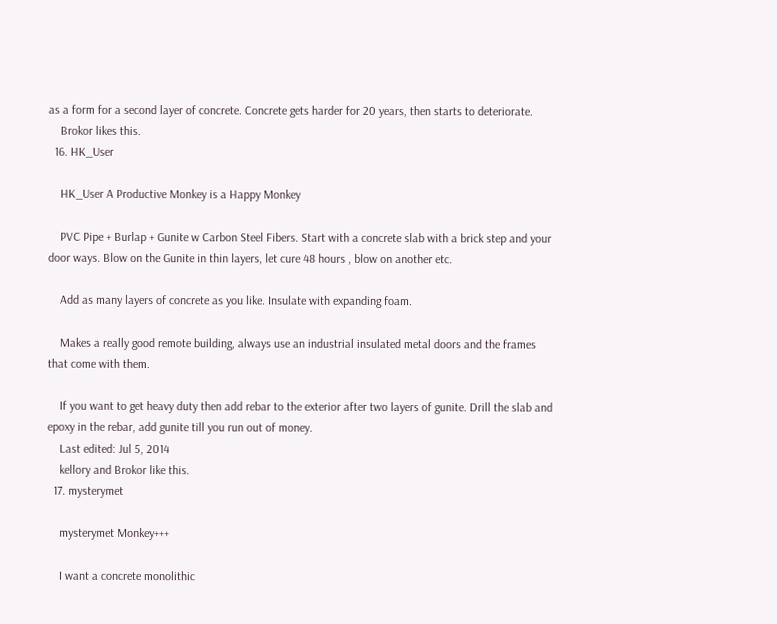as a form for a second layer of concrete. Concrete gets harder for 20 years, then starts to deteriorate.
    Brokor likes this.
  16. HK_User

    HK_User A Productive Monkey is a Happy Monkey

    PVC Pipe + Burlap + Gunite w Carbon Steel Fibers. Start with a concrete slab with a brick step and your door ways. Blow on the Gunite in thin layers, let cure 48 hours , blow on another etc.

    Add as many layers of concrete as you like. Insulate with expanding foam.

    Makes a really good remote building, always use an industrial insulated metal doors and the frames that come with them.

    If you want to get heavy duty then add rebar to the exterior after two layers of gunite. Drill the slab and epoxy in the rebar, add gunite till you run out of money.
    Last edited: Jul 5, 2014
    kellory and Brokor like this.
  17. mysterymet

    mysterymet Monkey+++

    I want a concrete monolithic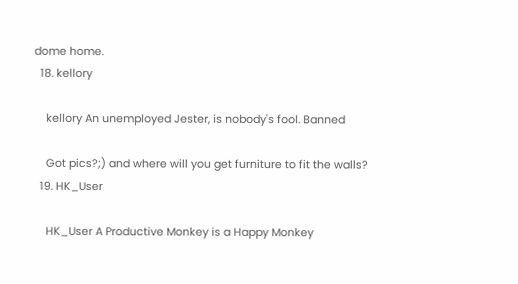dome home.
  18. kellory

    kellory An unemployed Jester, is nobody's fool. Banned

    Got pics?;) and where will you get furniture to fit the walls?
  19. HK_User

    HK_User A Productive Monkey is a Happy Monkey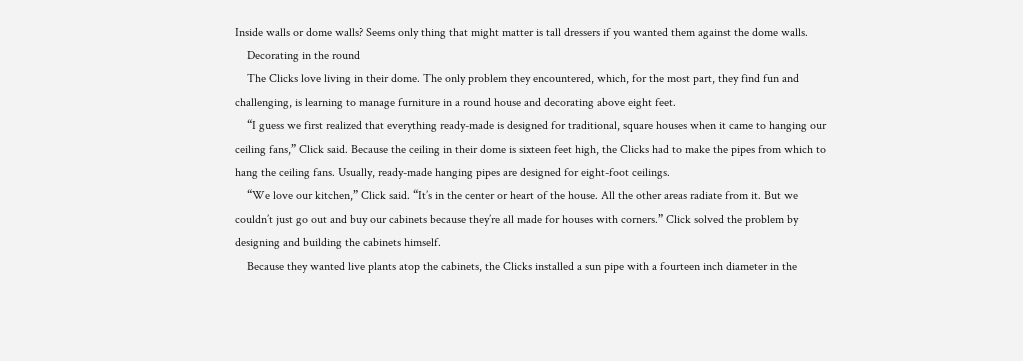Inside walls or dome walls? Seems only thing that might matter is tall dressers if you wanted them against the dome walls.
    Decorating in the round
    The Clicks love living in their dome. The only problem they encountered, which, for the most part, they find fun and challenging, is learning to manage furniture in a round house and decorating above eight feet.
    “I guess we first realized that everything ready-made is designed for traditional, square houses when it came to hanging our ceiling fans,” Click said. Because the ceiling in their dome is sixteen feet high, the Clicks had to make the pipes from which to hang the ceiling fans. Usually, ready-made hanging pipes are designed for eight-foot ceilings.
    “We love our kitchen,” Click said. “It’s in the center or heart of the house. All the other areas radiate from it. But we couldn’t just go out and buy our cabinets because they’re all made for houses with corners.” Click solved the problem by designing and building the cabinets himself.
    Because they wanted live plants atop the cabinets, the Clicks installed a sun pipe with a fourteen inch diameter in the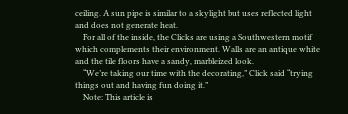ceiling. A sun pipe is similar to a skylight but uses reflected light and does not generate heat.
    For all of the inside, the Clicks are using a Southwestern motif which complements their environment. Walls are an antique white and the tile floors have a sandy, marbleized look.
    “We’re taking our time with the decorating,” Click said “trying things out and having fun doing it.”
    Note: This article is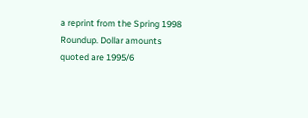a reprint from the Spring 1998 Roundup. Dollar amounts quoted are 1995/6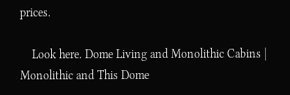prices.

    Look here. Dome Living and Monolithic Cabins | Monolithic and This Dome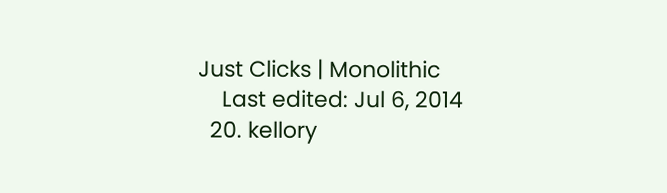Just Clicks | Monolithic
    Last edited: Jul 6, 2014
  20. kellory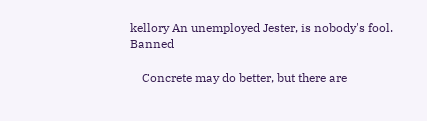kellory An unemployed Jester, is nobody's fool. Banned

    Concrete may do better, but there are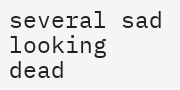several sad looking dead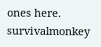ones here.
survivalmonkey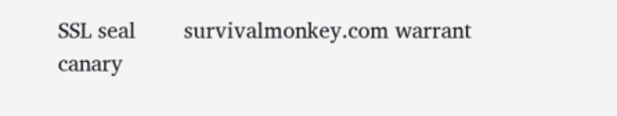SSL seal        survivalmonkey.com warrant canary